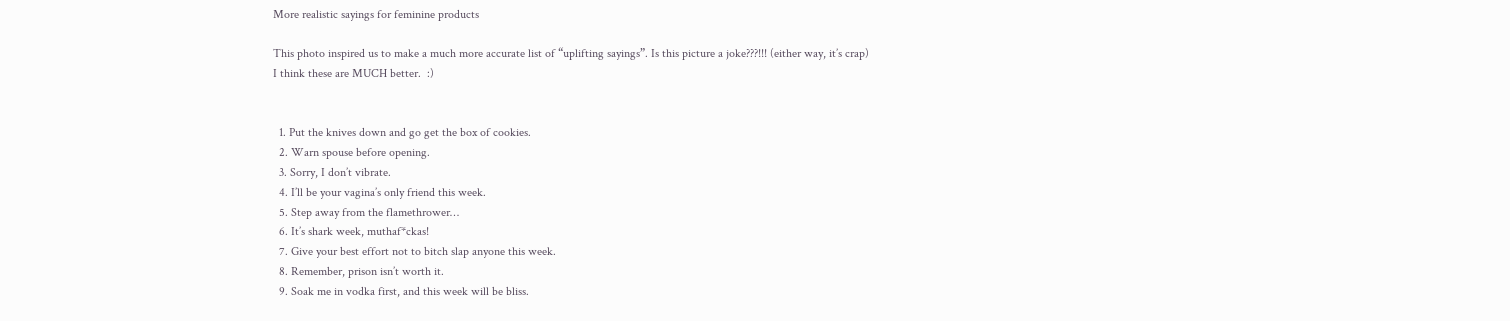More realistic sayings for feminine products

This photo inspired us to make a much more accurate list of “uplifting sayings”. Is this picture a joke???!!! (either way, it’s crap)
I think these are MUCH better.  :)


  1. Put the knives down and go get the box of cookies.
  2. Warn spouse before opening.
  3. Sorry, I don’t vibrate.
  4. I’ll be your vagina’s only friend this week.
  5. Step away from the flamethrower…
  6. It’s shark week, muthaf*ckas!
  7. Give your best effort not to bitch slap anyone this week.
  8. Remember, prison isn’t worth it.
  9. Soak me in vodka first, and this week will be bliss.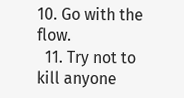10. Go with the flow.
  11. Try not to kill anyone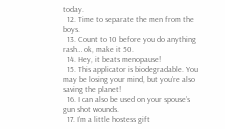today.
  12. Time to separate the men from the boys.
  13. Count to 10 before you do anything rash… ok, make it 50.
  14. Hey, it beats menopause!
  15. This applicator is biodegradable. You may be losing your mind, but you’re also saving the planet!
  16. I can also be used on your spouse’s gun shot wounds.
  17. I’m a little hostess gift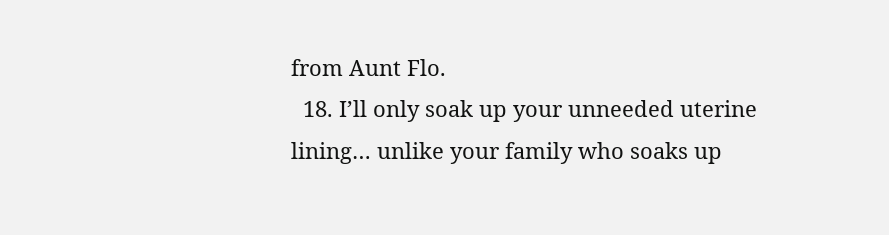from Aunt Flo.
  18. I’ll only soak up your unneeded uterine lining… unlike your family who soaks up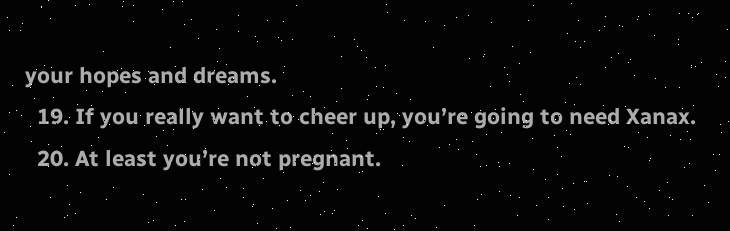your hopes and dreams.
  19. If you really want to cheer up, you’re going to need Xanax.
  20. At least you’re not pregnant.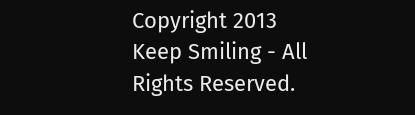Copyright 2013 Keep Smiling - All Rights Reserved.